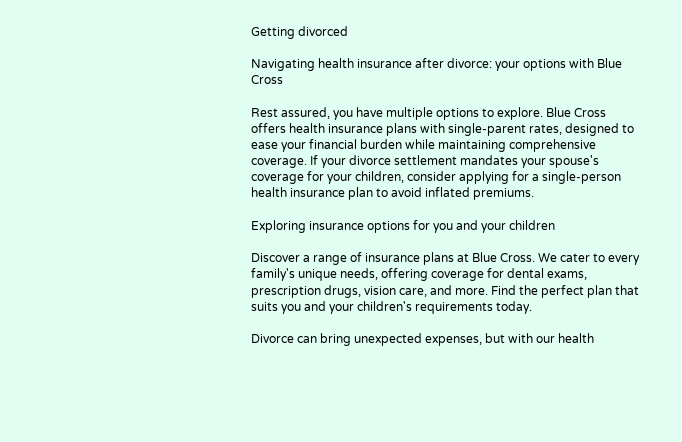Getting divorced

Navigating health insurance after divorce: your options with Blue Cross

Rest assured, you have multiple options to explore. Blue Cross offers health insurance plans with single-parent rates, designed to ease your financial burden while maintaining comprehensive coverage. If your divorce settlement mandates your spouse's coverage for your children, consider applying for a single-person health insurance plan to avoid inflated premiums.

Exploring insurance options for you and your children

Discover a range of insurance plans at Blue Cross. We cater to every family's unique needs, offering coverage for dental exams, prescription drugs, vision care, and more. Find the perfect plan that suits you and your children's requirements today.

Divorce can bring unexpected expenses, but with our health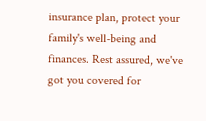insurance plan, protect your family's well-being and finances. Rest assured, we've got you covered for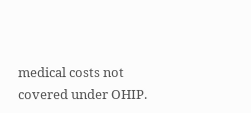medical costs not covered under OHIP.